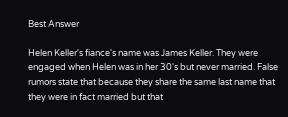Best Answer

Helen Keller's fiance's name was James Keller. They were engaged when Helen was in her 30's but never married. False rumors state that because they share the same last name that they were in fact married but that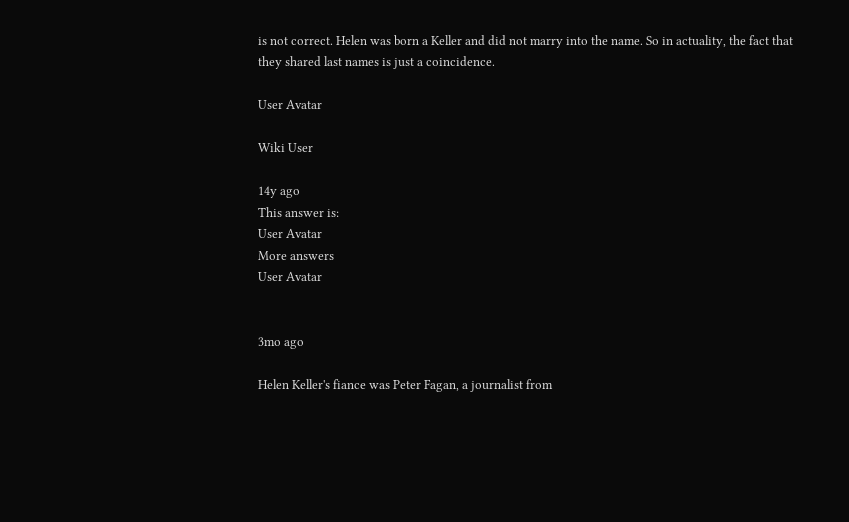is not correct. Helen was born a Keller and did not marry into the name. So in actuality, the fact that they shared last names is just a coincidence.

User Avatar

Wiki User

14y ago
This answer is:
User Avatar
More answers
User Avatar


3mo ago

Helen Keller's fiance was Peter Fagan, a journalist from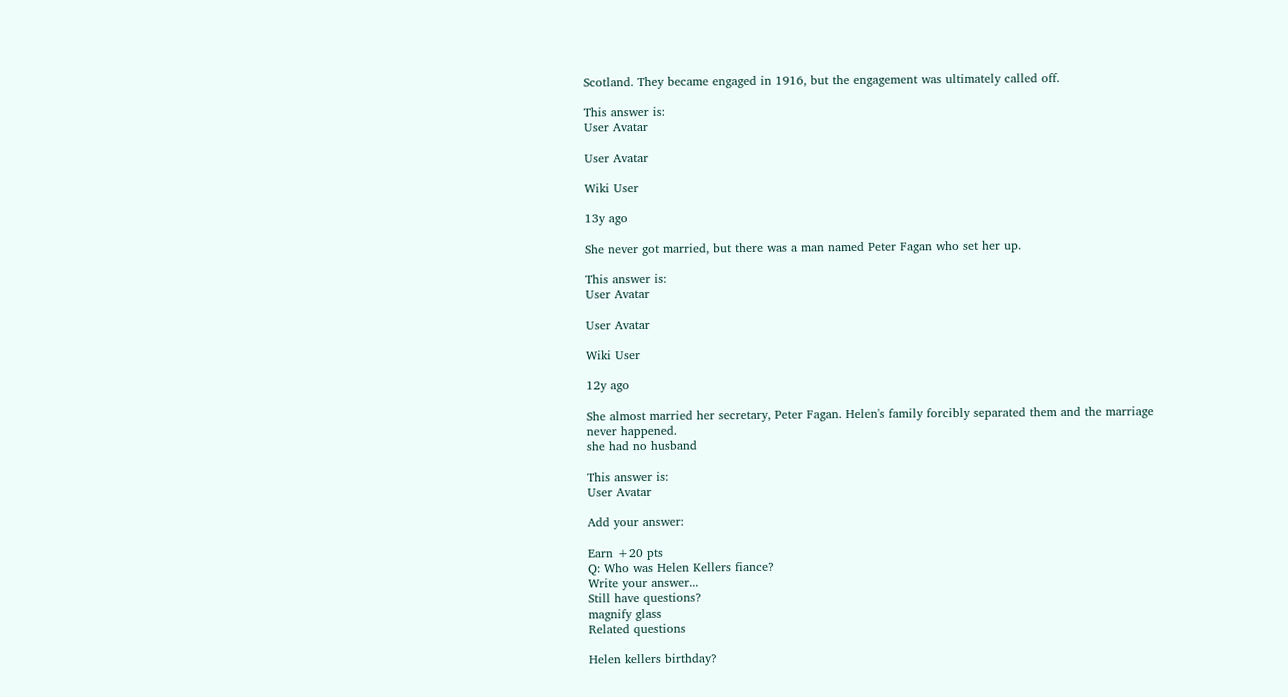Scotland. They became engaged in 1916, but the engagement was ultimately called off.

This answer is:
User Avatar

User Avatar

Wiki User

13y ago

She never got married, but there was a man named Peter Fagan who set her up.

This answer is:
User Avatar

User Avatar

Wiki User

12y ago

She almost married her secretary, Peter Fagan. Helen's family forcibly separated them and the marriage never happened.
she had no husband

This answer is:
User Avatar

Add your answer:

Earn +20 pts
Q: Who was Helen Kellers fiance?
Write your answer...
Still have questions?
magnify glass
Related questions

Helen kellers birthday?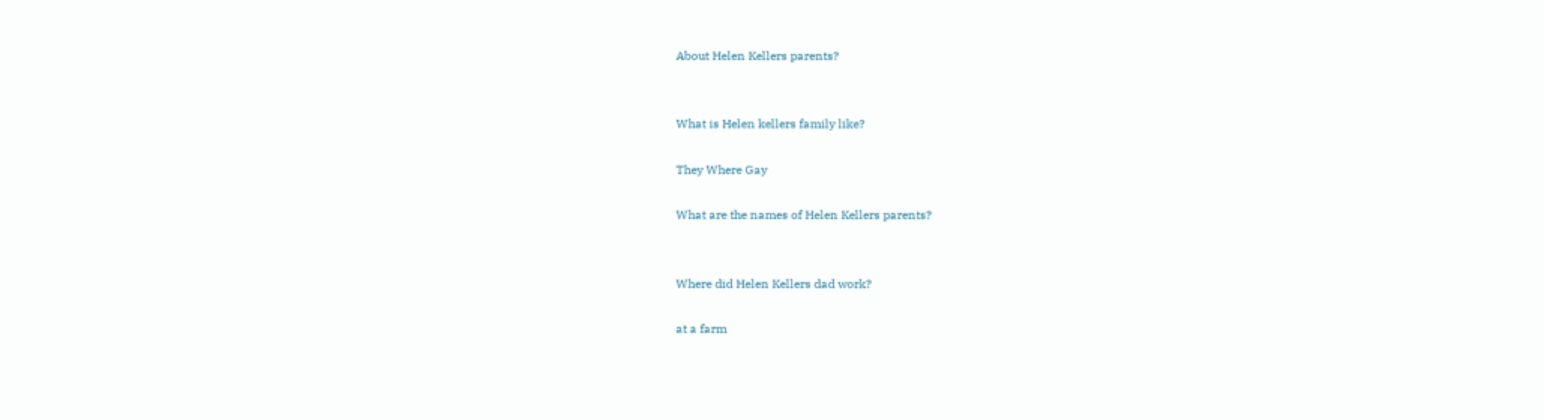About Helen Kellers parents?


What is Helen kellers family like?

They Where Gay

What are the names of Helen Kellers parents?


Where did Helen Kellers dad work?

at a farm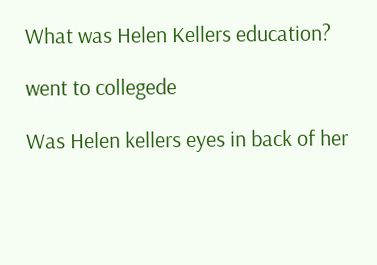What was Helen Kellers education?

went to collegede

Was Helen kellers eyes in back of her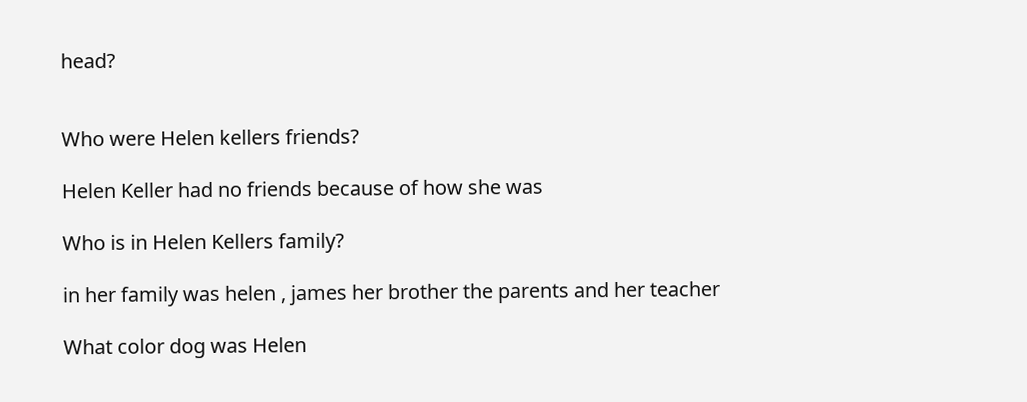head?


Who were Helen kellers friends?

Helen Keller had no friends because of how she was

Who is in Helen Kellers family?

in her family was helen , james her brother the parents and her teacher

What color dog was Helen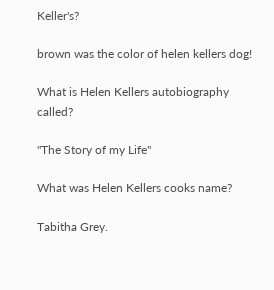Keller's?

brown was the color of helen kellers dog!

What is Helen Kellers autobiography called?

"The Story of my Life"

What was Helen Kellers cooks name?

Tabitha Grey.